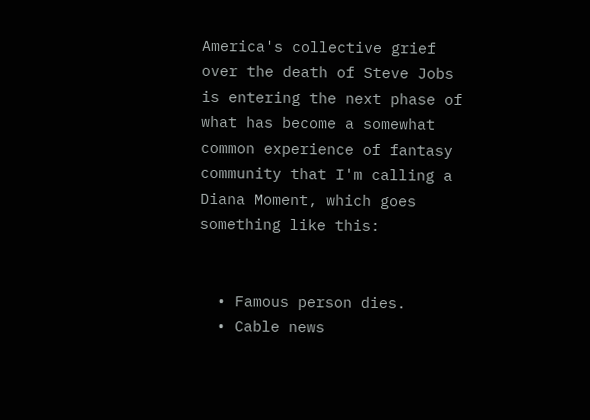America's collective grief over the death of Steve Jobs is entering the next phase of what has become a somewhat common experience of fantasy community that I'm calling a Diana Moment, which goes something like this:


  • Famous person dies.
  • Cable news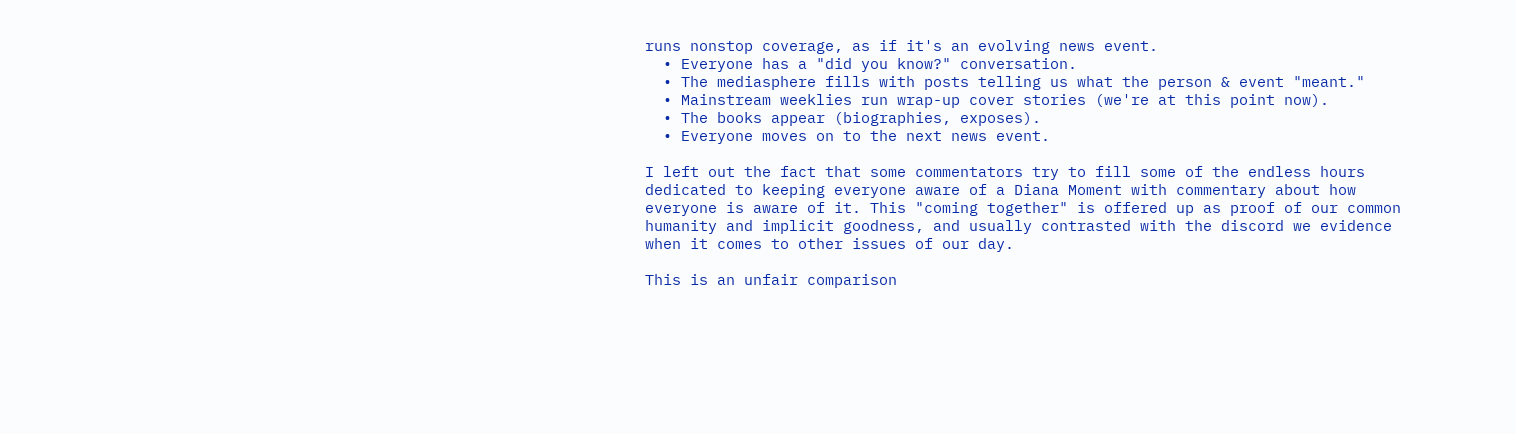runs nonstop coverage, as if it's an evolving news event.
  • Everyone has a "did you know?" conversation.
  • The mediasphere fills with posts telling us what the person & event "meant."
  • Mainstream weeklies run wrap-up cover stories (we're at this point now).
  • The books appear (biographies, exposes).
  • Everyone moves on to the next news event.

I left out the fact that some commentators try to fill some of the endless hours dedicated to keeping everyone aware of a Diana Moment with commentary about how everyone is aware of it. This "coming together" is offered up as proof of our common humanity and implicit goodness, and usually contrasted with the discord we evidence when it comes to other issues of our day.

This is an unfair comparison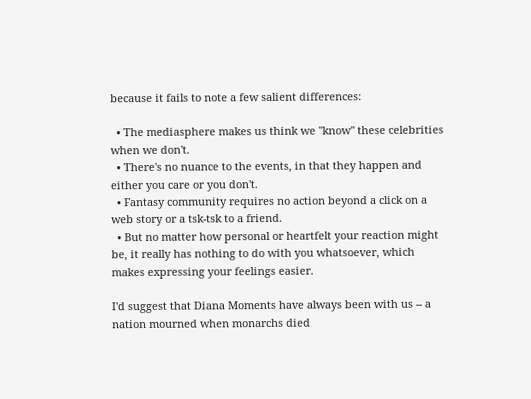because it fails to note a few salient differences:

  • The mediasphere makes us think we "know" these celebrities when we don't.
  • There's no nuance to the events, in that they happen and either you care or you don't.
  • Fantasy community requires no action beyond a click on a web story or a tsk-tsk to a friend.
  • But no matter how personal or heartfelt your reaction might be, it really has nothing to do with you whatsoever, which makes expressing your feelings easier.

I'd suggest that Diana Moments have always been with us -- a nation mourned when monarchs died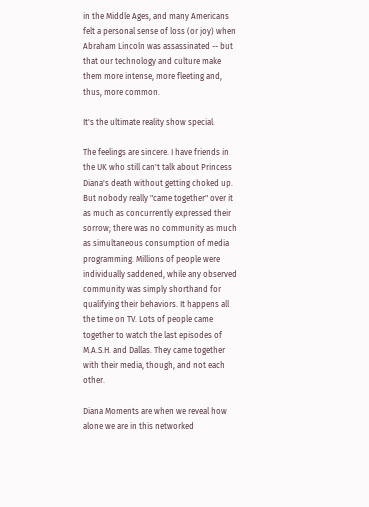in the Middle Ages, and many Americans felt a personal sense of loss (or joy) when Abraham Lincoln was assassinated -- but that our technology and culture make them more intense, more fleeting and, thus, more common.

It's the ultimate reality show special.

The feelings are sincere. I have friends in the UK who still can't talk about Princess Diana's death without getting choked up. But nobody really "came together" over it as much as concurrently expressed their sorrow; there was no community as much as simultaneous consumption of media programming. Millions of people were individually saddened, while any observed community was simply shorthand for qualifying their behaviors. It happens all the time on TV. Lots of people came together to watch the last episodes of M.A.S.H. and Dallas. They came together with their media, though, and not each other.

Diana Moments are when we reveal how alone we are in this networked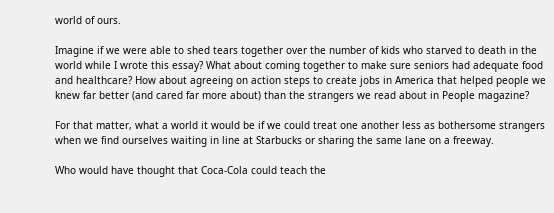world of ours.

Imagine if we were able to shed tears together over the number of kids who starved to death in the world while I wrote this essay? What about coming together to make sure seniors had adequate food and healthcare? How about agreeing on action steps to create jobs in America that helped people we knew far better (and cared far more about) than the strangers we read about in People magazine?

For that matter, what a world it would be if we could treat one another less as bothersome strangers when we find ourselves waiting in line at Starbucks or sharing the same lane on a freeway.

Who would have thought that Coca-Cola could teach the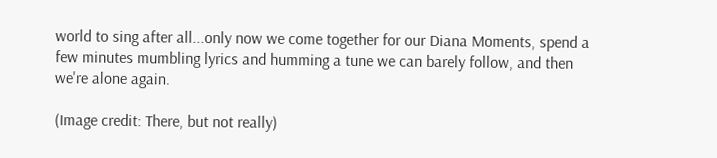world to sing after all...only now we come together for our Diana Moments, spend a few minutes mumbling lyrics and humming a tune we can barely follow, and then we're alone again.

(Image credit: There, but not really)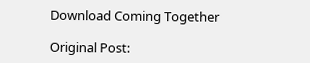Download Coming Together

Original Post: